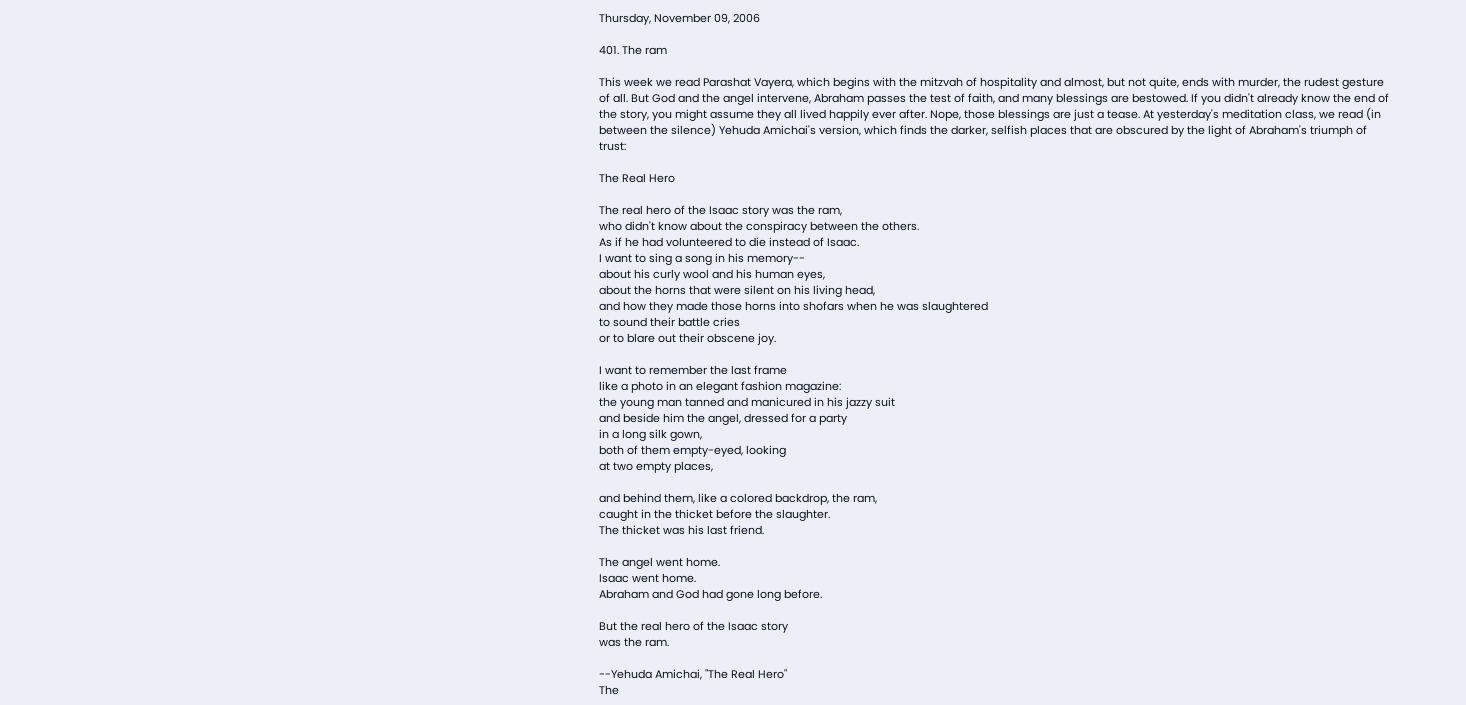Thursday, November 09, 2006

401. The ram

This week we read Parashat Vayera, which begins with the mitzvah of hospitality and almost, but not quite, ends with murder, the rudest gesture of all. But God and the angel intervene, Abraham passes the test of faith, and many blessings are bestowed. If you didn't already know the end of the story, you might assume they all lived happily ever after. Nope, those blessings are just a tease. At yesterday's meditation class, we read (in between the silence) Yehuda Amichai's version, which finds the darker, selfish places that are obscured by the light of Abraham's triumph of trust:

The Real Hero

The real hero of the Isaac story was the ram,
who didn't know about the conspiracy between the others.
As if he had volunteered to die instead of Isaac.
I want to sing a song in his memory--
about his curly wool and his human eyes,
about the horns that were silent on his living head,
and how they made those horns into shofars when he was slaughtered
to sound their battle cries
or to blare out their obscene joy.

I want to remember the last frame
like a photo in an elegant fashion magazine:
the young man tanned and manicured in his jazzy suit
and beside him the angel, dressed for a party
in a long silk gown,
both of them empty-eyed, looking
at two empty places,

and behind them, like a colored backdrop, the ram,
caught in the thicket before the slaughter.
The thicket was his last friend.

The angel went home.
Isaac went home.
Abraham and God had gone long before.

But the real hero of the Isaac story
was the ram.

--Yehuda Amichai, "The Real Hero"
The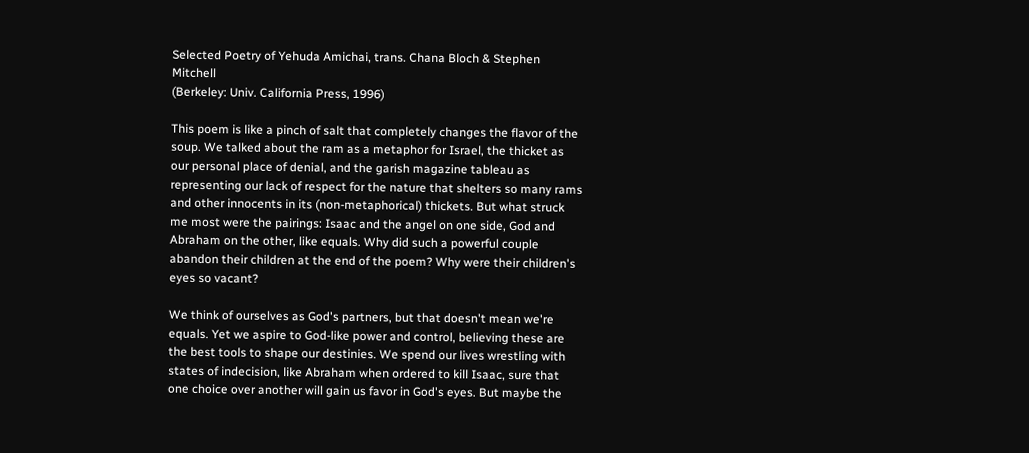Selected Poetry of Yehuda Amichai, trans. Chana Bloch & Stephen Mitchell
(Berkeley: Univ. California Press, 1996)

This poem is like a pinch of salt that completely changes the flavor of the soup. We talked about the ram as a metaphor for Israel, the thicket as our personal place of denial, and the garish magazine tableau as representing our lack of respect for the nature that shelters so many rams and other innocents in its (non-metaphorical) thickets. But what struck me most were the pairings: Isaac and the angel on one side, God and Abraham on the other, like equals. Why did such a powerful couple abandon their children at the end of the poem? Why were their children's eyes so vacant?

We think of ourselves as God's partners, but that doesn't mean we're equals. Yet we aspire to God-like power and control, believing these are the best tools to shape our destinies. We spend our lives wrestling with states of indecision, like Abraham when ordered to kill Isaac, sure that one choice over another will gain us favor in God's eyes. But maybe the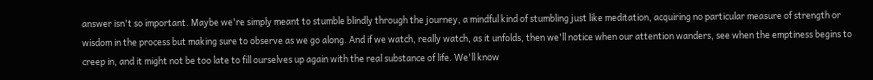answer isn't so important. Maybe we're simply meant to stumble blindly through the journey, a mindful kind of stumbling just like meditation, acquiring no particular measure of strength or wisdom in the process but making sure to observe as we go along. And if we watch, really watch, as it unfolds, then we'll notice when our attention wanders, see when the emptiness begins to creep in, and it might not be too late to fill ourselves up again with the real substance of life. We'll know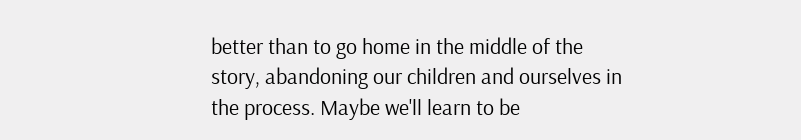better than to go home in the middle of the story, abandoning our children and ourselves in the process. Maybe we'll learn to be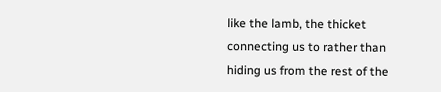like the lamb, the thicket connecting us to rather than hiding us from the rest of the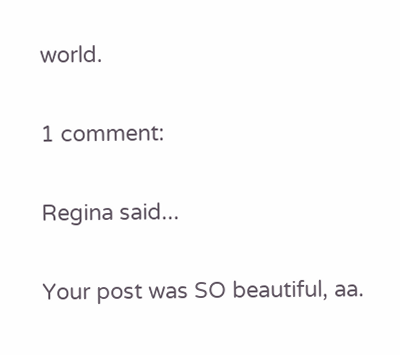world.

1 comment:

Regina said...

Your post was SO beautiful, aa.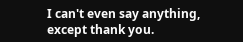I can't even say anything, except thank you.